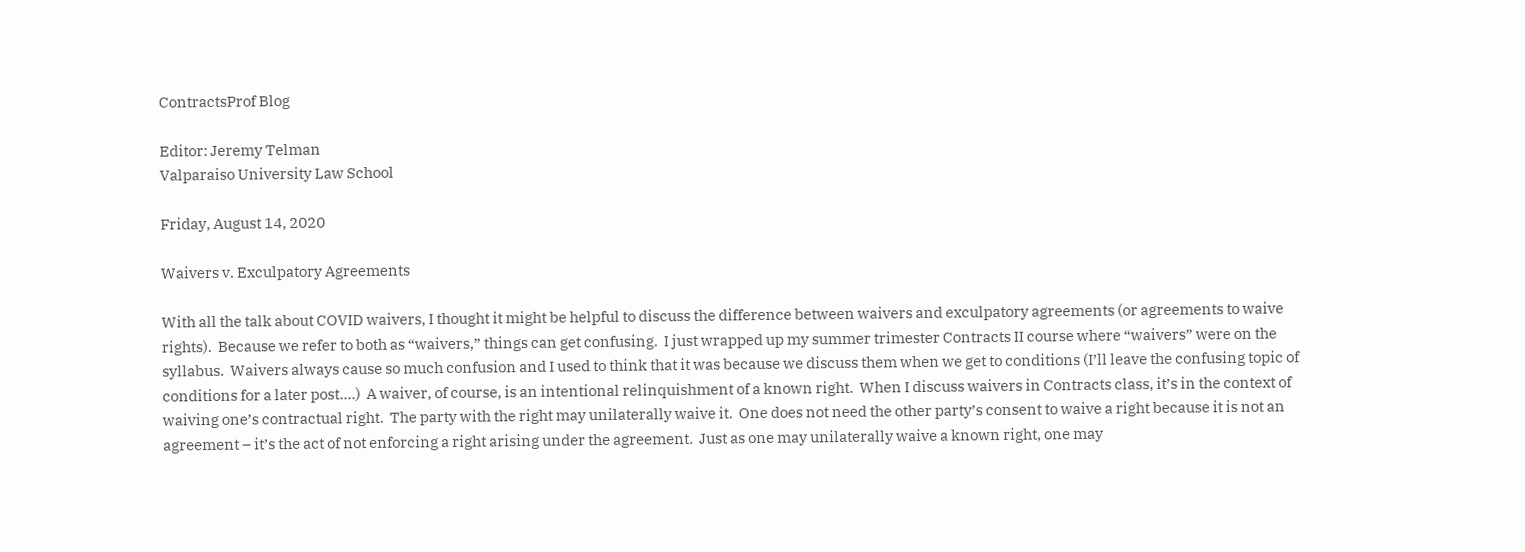ContractsProf Blog

Editor: Jeremy Telman
Valparaiso University Law School

Friday, August 14, 2020

Waivers v. Exculpatory Agreements

With all the talk about COVID waivers, I thought it might be helpful to discuss the difference between waivers and exculpatory agreements (or agreements to waive rights).  Because we refer to both as “waivers,” things can get confusing.  I just wrapped up my summer trimester Contracts II course where “waivers” were on the syllabus.  Waivers always cause so much confusion and I used to think that it was because we discuss them when we get to conditions (I’ll leave the confusing topic of conditions for a later post….)  A waiver, of course, is an intentional relinquishment of a known right.  When I discuss waivers in Contracts class, it’s in the context of waiving one’s contractual right.  The party with the right may unilaterally waive it.  One does not need the other party’s consent to waive a right because it is not an agreement – it’s the act of not enforcing a right arising under the agreement.  Just as one may unilaterally waive a known right, one may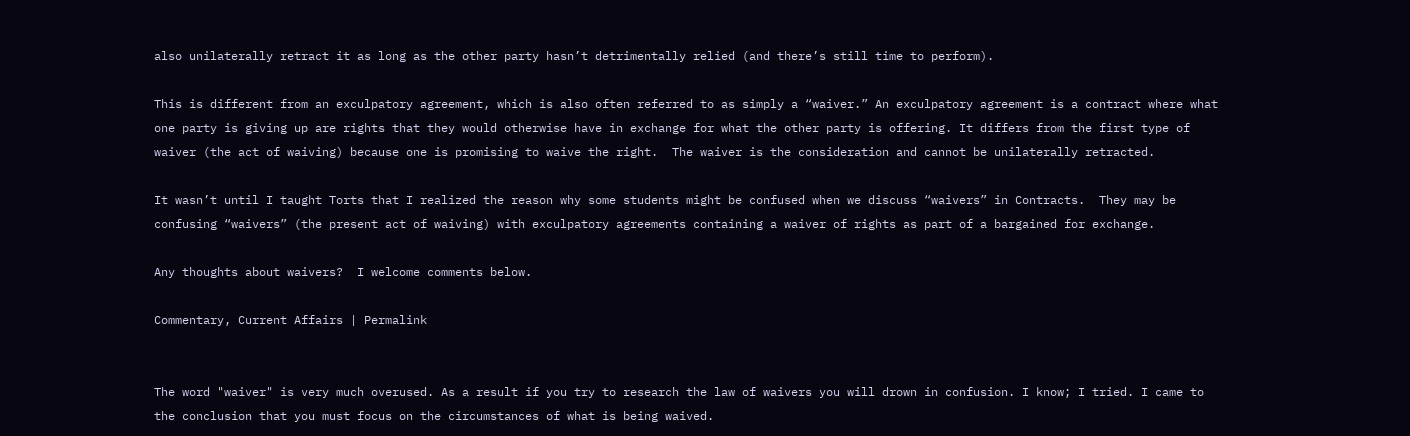also unilaterally retract it as long as the other party hasn’t detrimentally relied (and there’s still time to perform).

This is different from an exculpatory agreement, which is also often referred to as simply a “waiver.” An exculpatory agreement is a contract where what one party is giving up are rights that they would otherwise have in exchange for what the other party is offering. It differs from the first type of waiver (the act of waiving) because one is promising to waive the right.  The waiver is the consideration and cannot be unilaterally retracted.

It wasn’t until I taught Torts that I realized the reason why some students might be confused when we discuss “waivers” in Contracts.  They may be confusing “waivers” (the present act of waiving) with exculpatory agreements containing a waiver of rights as part of a bargained for exchange.

Any thoughts about waivers?  I welcome comments below.

Commentary, Current Affairs | Permalink


The word "waiver" is very much overused. As a result if you try to research the law of waivers you will drown in confusion. I know; I tried. I came to the conclusion that you must focus on the circumstances of what is being waived.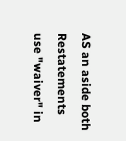AS an aside both Restatements use "waiver" in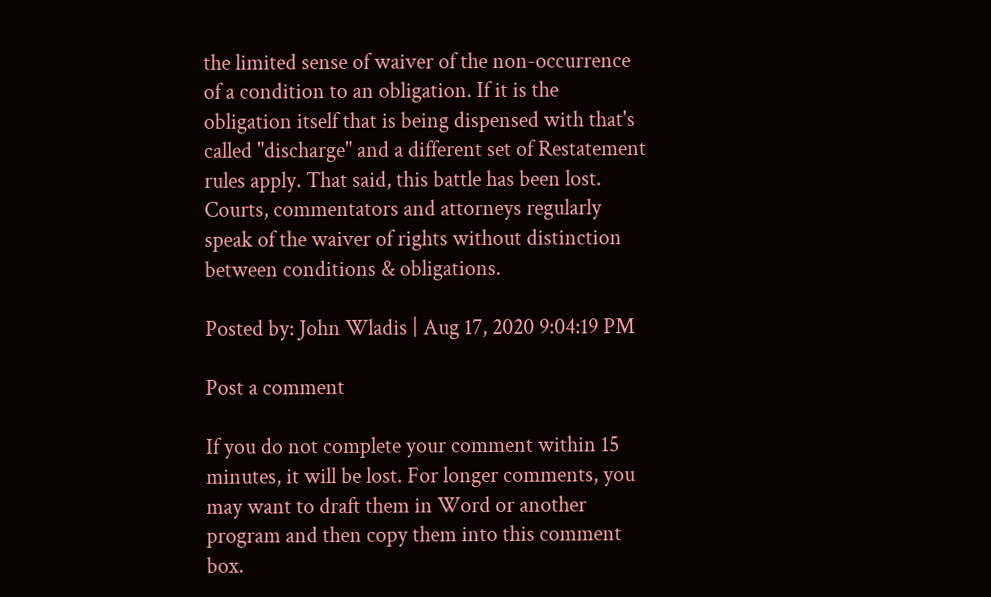the limited sense of waiver of the non-occurrence of a condition to an obligation. If it is the obligation itself that is being dispensed with that's called "discharge" and a different set of Restatement rules apply. That said, this battle has been lost. Courts, commentators and attorneys regularly speak of the waiver of rights without distinction between conditions & obligations.

Posted by: John Wladis | Aug 17, 2020 9:04:19 PM

Post a comment

If you do not complete your comment within 15 minutes, it will be lost. For longer comments, you may want to draft them in Word or another program and then copy them into this comment box.